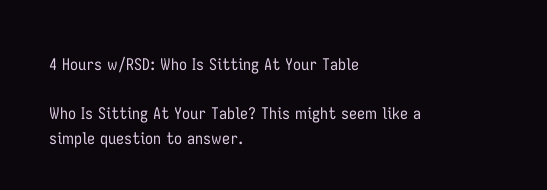4 Hours w/RSD: Who Is Sitting At Your Table

Who Is Sitting At Your Table? This might seem like a simple question to answer.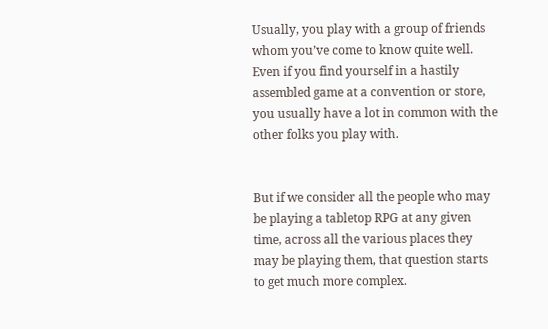Usually, you play with a group of friends whom you’ve come to know quite well. Even if you find yourself in a hastily assembled game at a convention or store, you usually have a lot in common with the other folks you play with.


But if we consider all the people who may be playing a tabletop RPG at any given time, across all the various places they may be playing them, that question starts to get much more complex.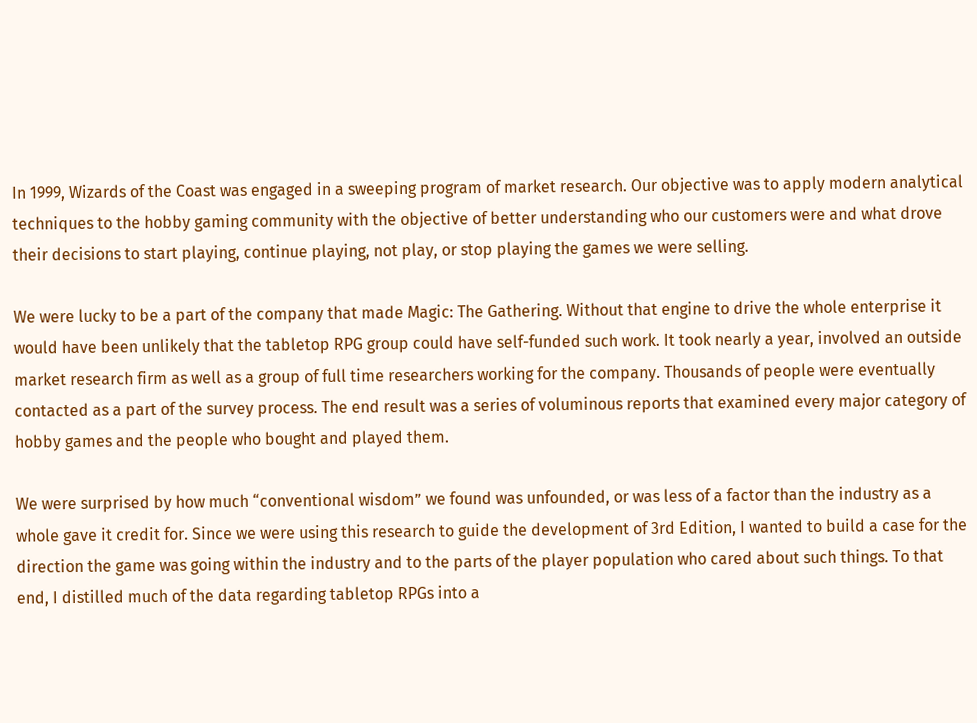In 1999, Wizards of the Coast was engaged in a sweeping program of market research. Our objective was to apply modern analytical techniques to the hobby gaming community with the objective of better understanding who our customers were and what drove their decisions to start playing, continue playing, not play, or stop playing the games we were selling.

We were lucky to be a part of the company that made Magic: The Gathering. Without that engine to drive the whole enterprise it would have been unlikely that the tabletop RPG group could have self-funded such work. It took nearly a year, involved an outside market research firm as well as a group of full time researchers working for the company. Thousands of people were eventually contacted as a part of the survey process. The end result was a series of voluminous reports that examined every major category of hobby games and the people who bought and played them.

We were surprised by how much “conventional wisdom” we found was unfounded, or was less of a factor than the industry as a whole gave it credit for. Since we were using this research to guide the development of 3rd Edition, I wanted to build a case for the direction the game was going within the industry and to the parts of the player population who cared about such things. To that end, I distilled much of the data regarding tabletop RPGs into a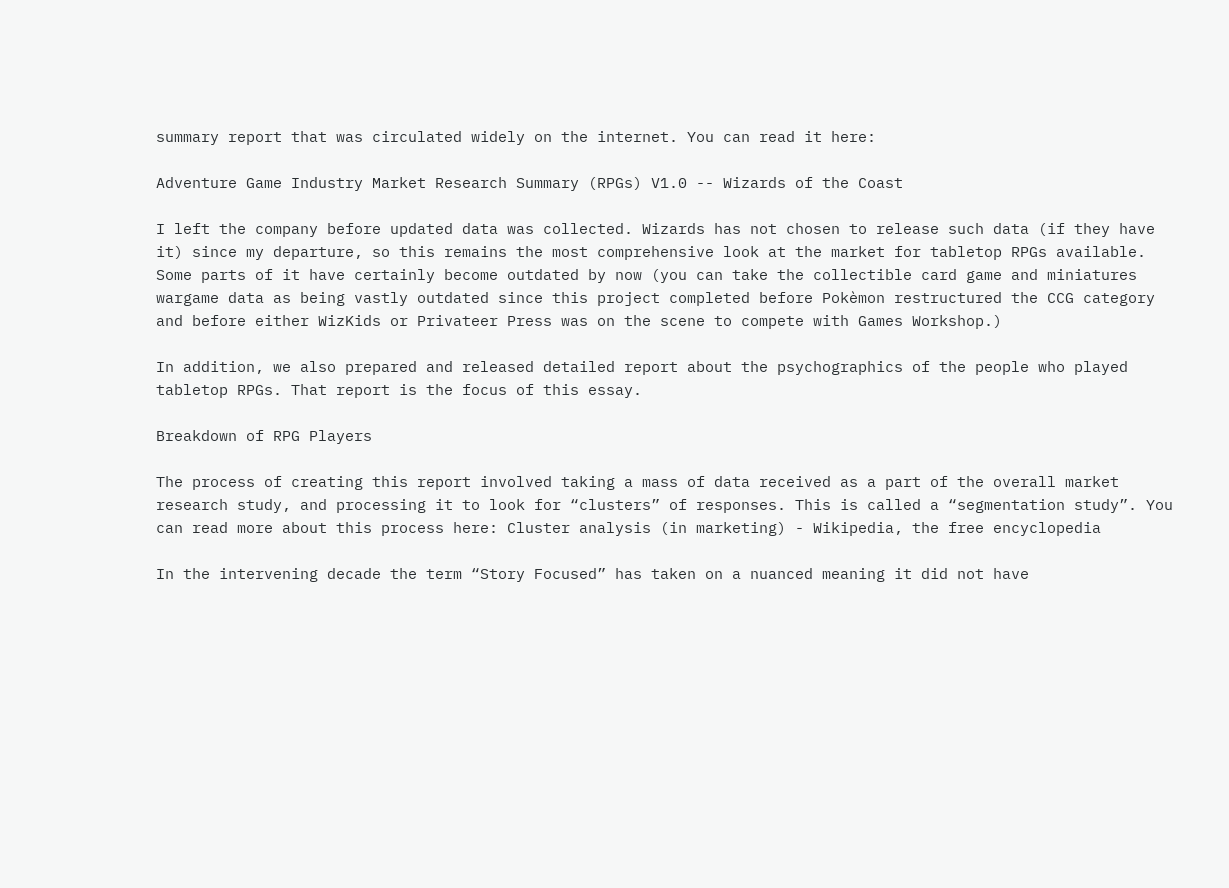summary report that was circulated widely on the internet. You can read it here:

Adventure Game Industry Market Research Summary (RPGs) V1.0 -- Wizards of the Coast

I left the company before updated data was collected. Wizards has not chosen to release such data (if they have it) since my departure, so this remains the most comprehensive look at the market for tabletop RPGs available. Some parts of it have certainly become outdated by now (you can take the collectible card game and miniatures wargame data as being vastly outdated since this project completed before Pokèmon restructured the CCG category and before either WizKids or Privateer Press was on the scene to compete with Games Workshop.)

In addition, we also prepared and released detailed report about the psychographics of the people who played tabletop RPGs. That report is the focus of this essay.

Breakdown of RPG Players

The process of creating this report involved taking a mass of data received as a part of the overall market research study, and processing it to look for “clusters” of responses. This is called a “segmentation study”. You can read more about this process here: Cluster analysis (in marketing) - Wikipedia, the free encyclopedia

In the intervening decade the term “Story Focused” has taken on a nuanced meaning it did not have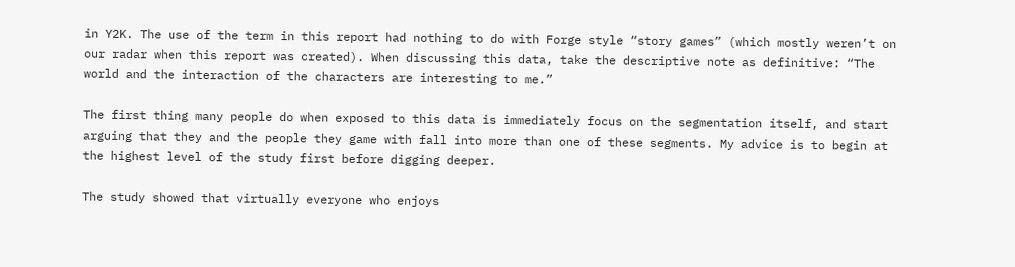in Y2K. The use of the term in this report had nothing to do with Forge style “story games” (which mostly weren’t on our radar when this report was created). When discussing this data, take the descriptive note as definitive: “The world and the interaction of the characters are interesting to me.”

The first thing many people do when exposed to this data is immediately focus on the segmentation itself, and start arguing that they and the people they game with fall into more than one of these segments. My advice is to begin at the highest level of the study first before digging deeper.

The study showed that virtually everyone who enjoys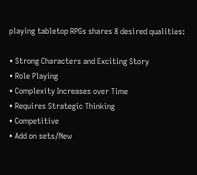playing tabletop RPGs shares 8 desired qualities:

• Strong Characters and Exciting Story
• Role Playing
• Complexity Increases over Time
• Requires Strategic Thinking
• Competitive
• Add on sets/New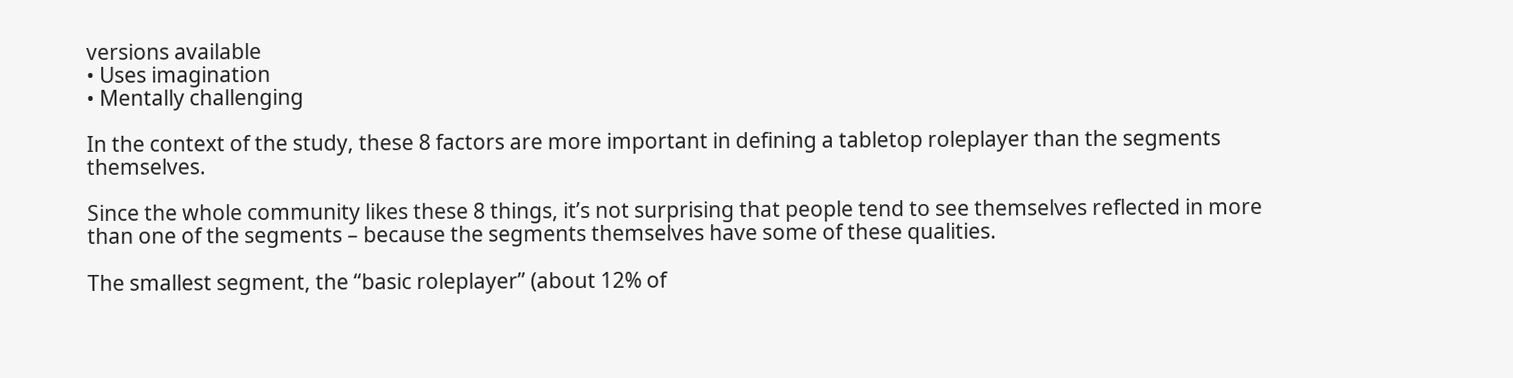versions available
• Uses imagination
• Mentally challenging

In the context of the study, these 8 factors are more important in defining a tabletop roleplayer than the segments themselves.

Since the whole community likes these 8 things, it’s not surprising that people tend to see themselves reflected in more than one of the segments – because the segments themselves have some of these qualities.

The smallest segment, the “basic roleplayer” (about 12% of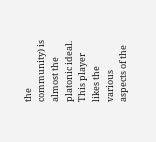the community) is almost the platonic ideal. This player likes the various aspects of the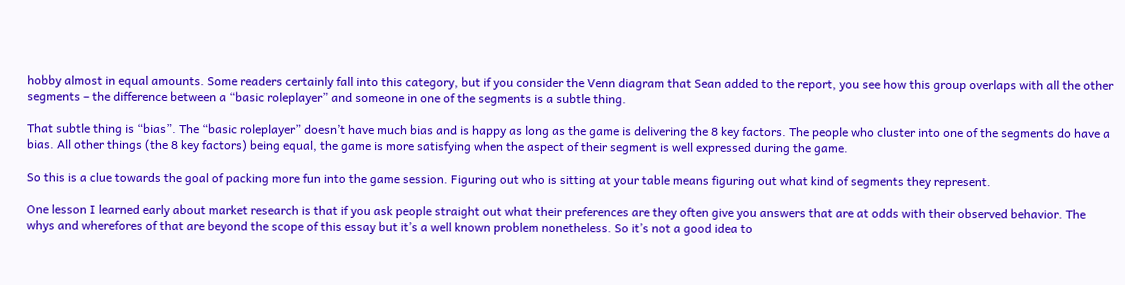hobby almost in equal amounts. Some readers certainly fall into this category, but if you consider the Venn diagram that Sean added to the report, you see how this group overlaps with all the other segments – the difference between a “basic roleplayer” and someone in one of the segments is a subtle thing.

That subtle thing is “bias”. The “basic roleplayer” doesn’t have much bias and is happy as long as the game is delivering the 8 key factors. The people who cluster into one of the segments do have a bias. All other things (the 8 key factors) being equal, the game is more satisfying when the aspect of their segment is well expressed during the game.

So this is a clue towards the goal of packing more fun into the game session. Figuring out who is sitting at your table means figuring out what kind of segments they represent.

One lesson I learned early about market research is that if you ask people straight out what their preferences are they often give you answers that are at odds with their observed behavior. The whys and wherefores of that are beyond the scope of this essay but it’s a well known problem nonetheless. So it’s not a good idea to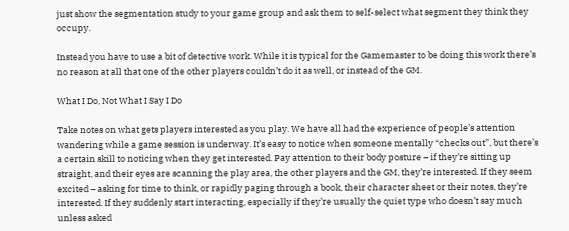just show the segmentation study to your game group and ask them to self-select what segment they think they occupy.

Instead you have to use a bit of detective work. While it is typical for the Gamemaster to be doing this work there’s no reason at all that one of the other players couldn’t do it as well, or instead of the GM.

What I Do, Not What I Say I Do

Take notes on what gets players interested as you play. We have all had the experience of people’s attention wandering while a game session is underway. It’s easy to notice when someone mentally “checks out”, but there’s a certain skill to noticing when they get interested. Pay attention to their body posture – if they’re sitting up straight, and their eyes are scanning the play area, the other players and the GM, they’re interested. If they seem excited – asking for time to think, or rapidly paging through a book, their character sheet or their notes, they’re interested. If they suddenly start interacting, especially if they’re usually the quiet type who doesn’t say much unless asked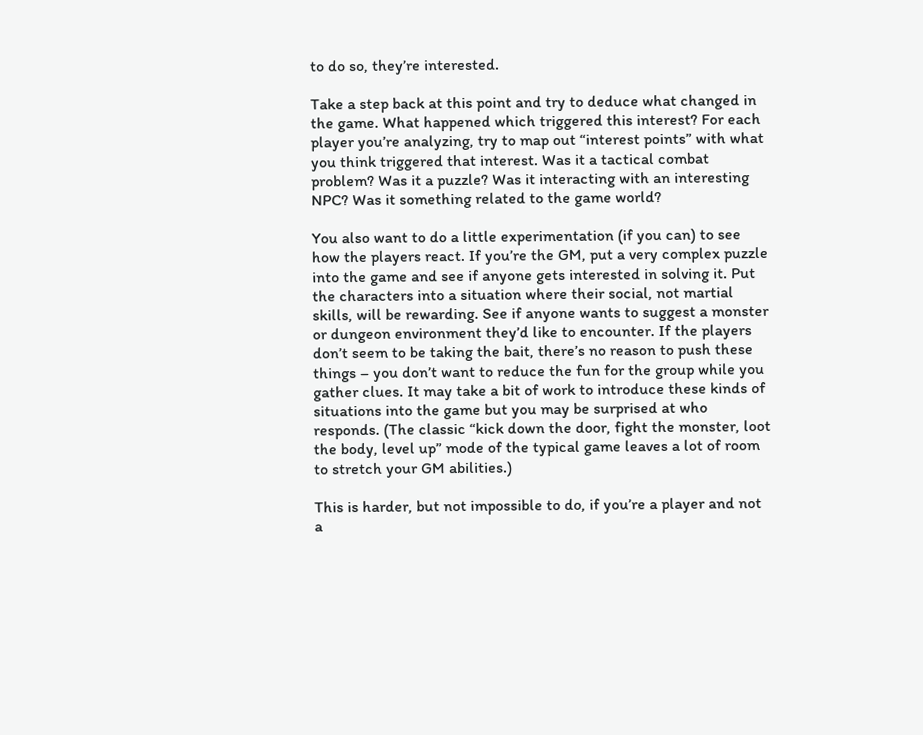to do so, they’re interested.

Take a step back at this point and try to deduce what changed in the game. What happened which triggered this interest? For each player you’re analyzing, try to map out “interest points” with what you think triggered that interest. Was it a tactical combat problem? Was it a puzzle? Was it interacting with an interesting NPC? Was it something related to the game world?

You also want to do a little experimentation (if you can) to see how the players react. If you’re the GM, put a very complex puzzle into the game and see if anyone gets interested in solving it. Put the characters into a situation where their social, not martial skills, will be rewarding. See if anyone wants to suggest a monster or dungeon environment they’d like to encounter. If the players don’t seem to be taking the bait, there’s no reason to push these things – you don’t want to reduce the fun for the group while you gather clues. It may take a bit of work to introduce these kinds of situations into the game but you may be surprised at who responds. (The classic “kick down the door, fight the monster, loot the body, level up” mode of the typical game leaves a lot of room to stretch your GM abilities.)

This is harder, but not impossible to do, if you’re a player and not a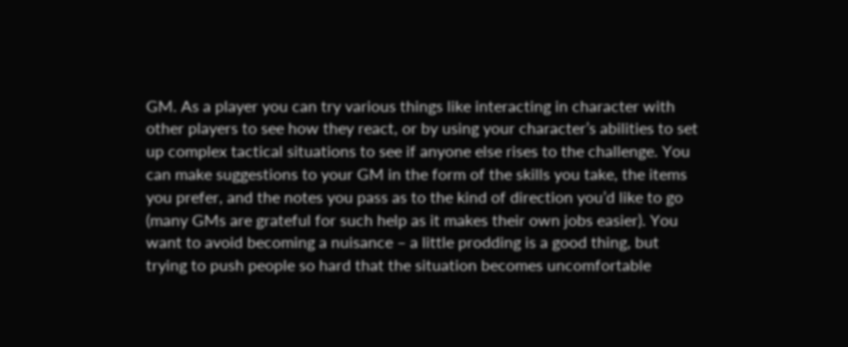GM. As a player you can try various things like interacting in character with other players to see how they react, or by using your character’s abilities to set up complex tactical situations to see if anyone else rises to the challenge. You can make suggestions to your GM in the form of the skills you take, the items you prefer, and the notes you pass as to the kind of direction you’d like to go (many GMs are grateful for such help as it makes their own jobs easier). You want to avoid becoming a nuisance – a little prodding is a good thing, but trying to push people so hard that the situation becomes uncomfortable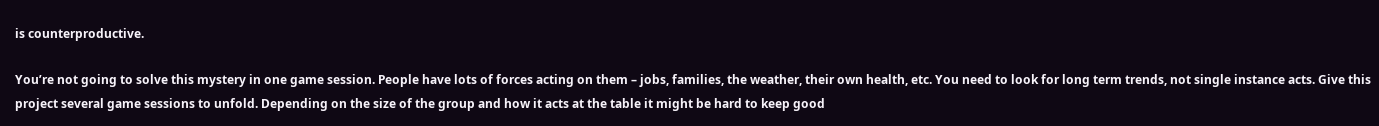is counterproductive.

You’re not going to solve this mystery in one game session. People have lots of forces acting on them – jobs, families, the weather, their own health, etc. You need to look for long term trends, not single instance acts. Give this project several game sessions to unfold. Depending on the size of the group and how it acts at the table it might be hard to keep good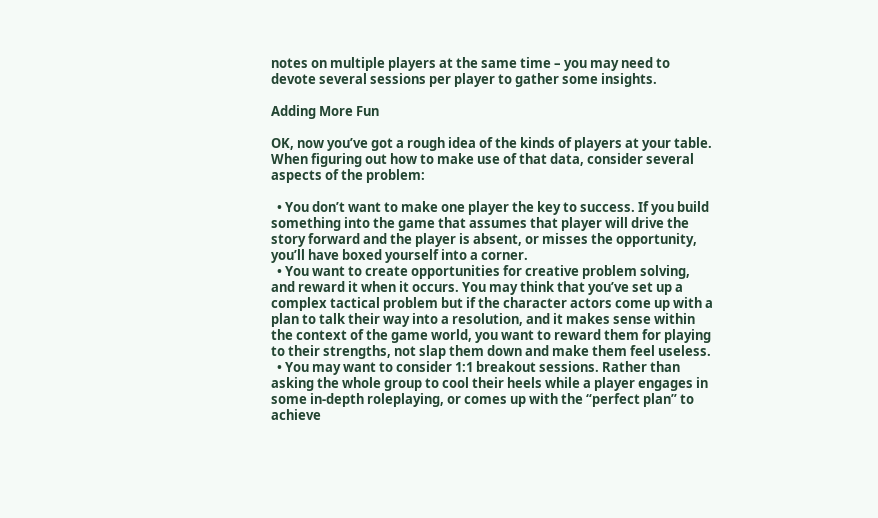notes on multiple players at the same time – you may need to devote several sessions per player to gather some insights.

Adding More Fun

OK, now you’ve got a rough idea of the kinds of players at your table. When figuring out how to make use of that data, consider several aspects of the problem:

  • You don’t want to make one player the key to success. If you build something into the game that assumes that player will drive the story forward and the player is absent, or misses the opportunity, you’ll have boxed yourself into a corner.
  • You want to create opportunities for creative problem solving, and reward it when it occurs. You may think that you’ve set up a complex tactical problem but if the character actors come up with a plan to talk their way into a resolution, and it makes sense within the context of the game world, you want to reward them for playing to their strengths, not slap them down and make them feel useless.
  • You may want to consider 1:1 breakout sessions. Rather than asking the whole group to cool their heels while a player engages in some in-depth roleplaying, or comes up with the “perfect plan” to achieve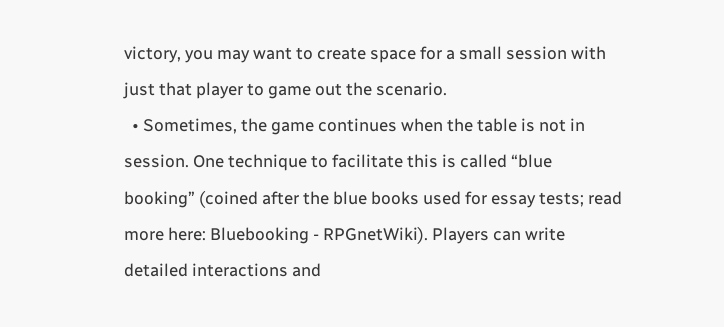victory, you may want to create space for a small session with just that player to game out the scenario.
  • Sometimes, the game continues when the table is not in session. One technique to facilitate this is called “blue booking” (coined after the blue books used for essay tests; read more here: Bluebooking - RPGnetWiki). Players can write detailed interactions and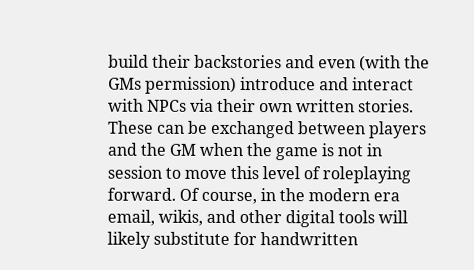build their backstories and even (with the GMs permission) introduce and interact with NPCs via their own written stories. These can be exchanged between players and the GM when the game is not in session to move this level of roleplaying forward. Of course, in the modern era email, wikis, and other digital tools will likely substitute for handwritten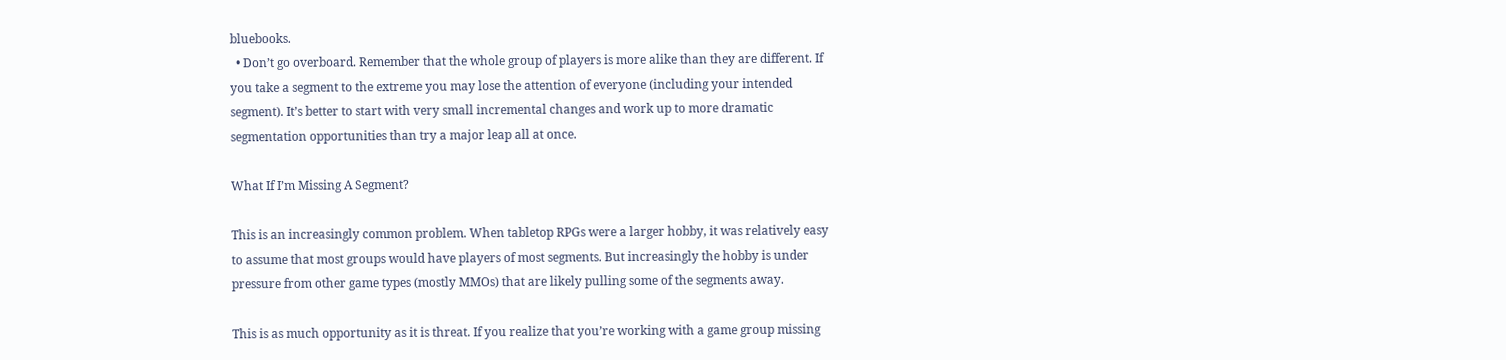bluebooks.
  • Don’t go overboard. Remember that the whole group of players is more alike than they are different. If you take a segment to the extreme you may lose the attention of everyone (including your intended segment). It’s better to start with very small incremental changes and work up to more dramatic segmentation opportunities than try a major leap all at once.

What If I’m Missing A Segment?

This is an increasingly common problem. When tabletop RPGs were a larger hobby, it was relatively easy to assume that most groups would have players of most segments. But increasingly the hobby is under pressure from other game types (mostly MMOs) that are likely pulling some of the segments away.

This is as much opportunity as it is threat. If you realize that you’re working with a game group missing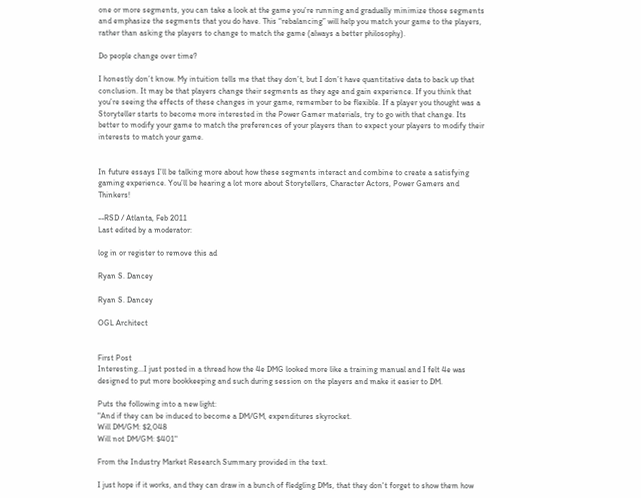one or more segments, you can take a look at the game you’re running and gradually minimize those segments and emphasize the segments that you do have. This “rebalancing” will help you match your game to the players, rather than asking the players to change to match the game (always a better philosophy).

Do people change over time?

I honestly don’t know. My intuition tells me that they don’t, but I don’t have quantitative data to back up that conclusion. It may be that players change their segments as they age and gain experience. If you think that you’re seeing the effects of these changes in your game, remember to be flexible. If a player you thought was a Storyteller starts to become more interested in the Power Gamer materials, try to go with that change. Its better to modify your game to match the preferences of your players than to expect your players to modify their interests to match your game.


In future essays I’ll be talking more about how these segments interact and combine to create a satisfying gaming experience. You’ll be hearing a lot more about Storytellers, Character Actors, Power Gamers and Thinkers!

--RSD / Atlanta, Feb 2011
Last edited by a moderator:

log in or register to remove this ad

Ryan S. Dancey

Ryan S. Dancey

OGL Architect


First Post
Interesting...I just posted in a thread how the 4e DMG looked more like a training manual and I felt 4e was designed to put more bookkeeping and such during session on the players and make it easier to DM.

Puts the following into a new light:
"And if they can be induced to become a DM/GM, expenditures skyrocket.
Will DM/GM: $2,048
Will not DM/GM: $401"

From the Industry Market Research Summary provided in the text.

I just hope if it works, and they can draw in a bunch of fledgling DMs, that they don't forget to show them how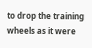to drop the training wheels as it were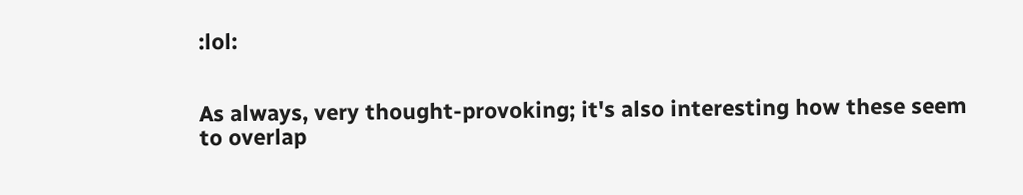:lol:


As always, very thought-provoking; it's also interesting how these seem to overlap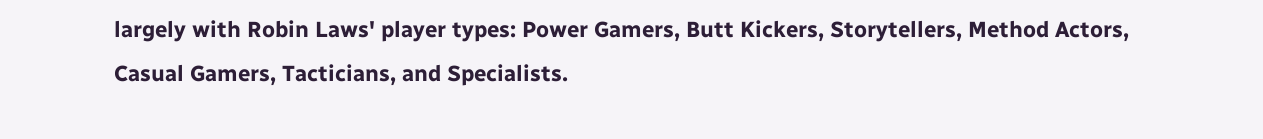largely with Robin Laws' player types: Power Gamers, Butt Kickers, Storytellers, Method Actors, Casual Gamers, Tacticians, and Specialists.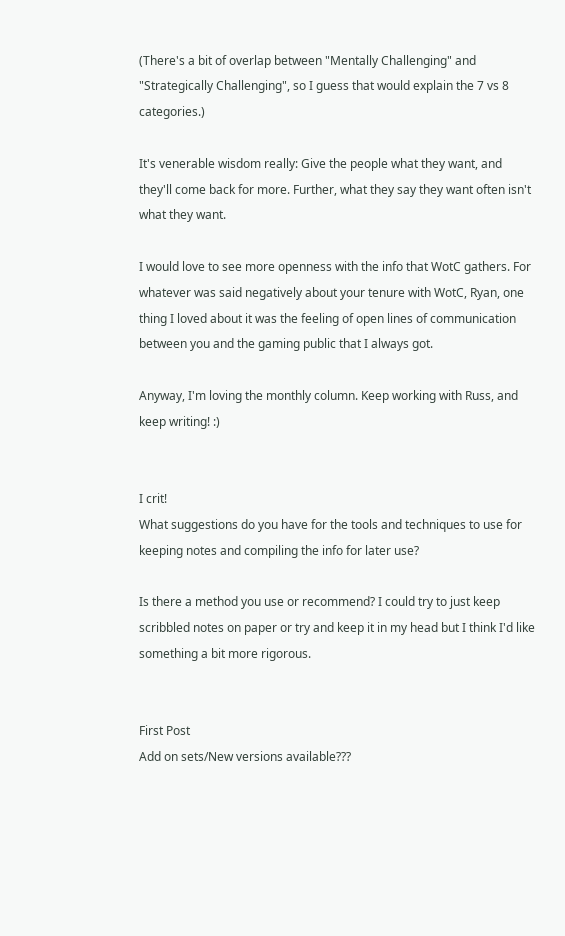(There's a bit of overlap between "Mentally Challenging" and "Strategically Challenging", so I guess that would explain the 7 vs 8 categories.)

It's venerable wisdom really: Give the people what they want, and they'll come back for more. Further, what they say they want often isn't what they want.

I would love to see more openness with the info that WotC gathers. For whatever was said negatively about your tenure with WotC, Ryan, one thing I loved about it was the feeling of open lines of communication between you and the gaming public that I always got.

Anyway, I'm loving the monthly column. Keep working with Russ, and keep writing! :)


I crit!
What suggestions do you have for the tools and techniques to use for keeping notes and compiling the info for later use?

Is there a method you use or recommend? I could try to just keep scribbled notes on paper or try and keep it in my head but I think I'd like something a bit more rigorous.


First Post
Add on sets/New versions available???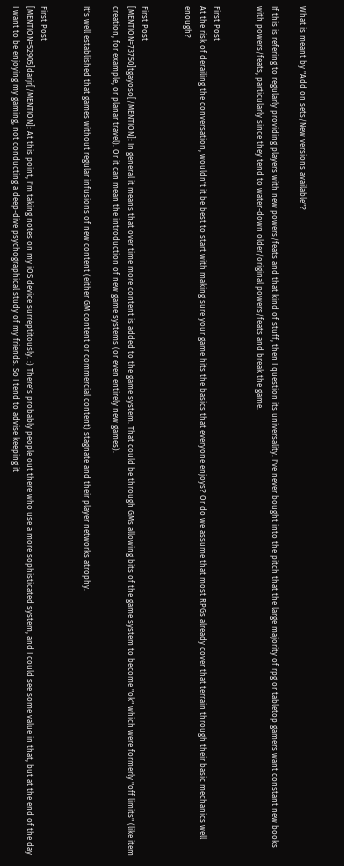What is meant by "Add on sets/New versions available"?

If this is refering to regularly providing players with new powers/feats and that kind of stuff, then I question its universality. I've never bought into the pitch that the large majority of rpg or tabletop gamers want constant new books with powers/feats, particularly since they tend to water-down older/original powers/feats and break the game.


First Post
At the risk of derailing the conversation, wouldn't it be best to start with making sure your game hits the basics that everyone enjoys? Or do we assume that most RPGs already cover that terrain through their basic mechanics well enough?


First Post
[MENTION=73750]tgayoso[/MENTION]: In general it means that over time more content is added to the game system. That could be through GMs allowing bits of the game system to become "ok" which were formerly "off limits" (like item creation, for example, or planar travel). Or it can mean the introduction of new game systems (or even entirely new games).

It's well established that games without regular infusions of new content (either GM content or commercial content) stagnate and their player networks atrophy.


First Post
[MENTION=52905]darjr[/MENTION]: At this point, I'm taking notes on my iOS device surreptitously. :) There's probably people out there who use a more sophisticated system, and I could see some value in that, but at the end of the day I want to be enjoying my gaming, not conducting a deep-dive psychographical study of my friends. So I tend to advise keeping it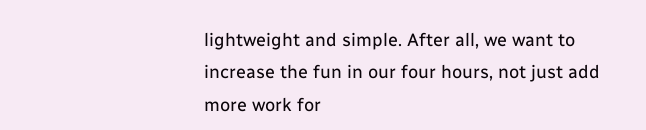lightweight and simple. After all, we want to increase the fun in our four hours, not just add more work for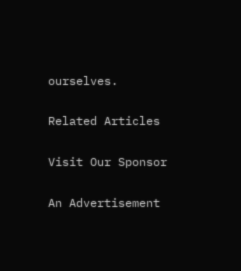ourselves.

Related Articles

Visit Our Sponsor

An Advertisement